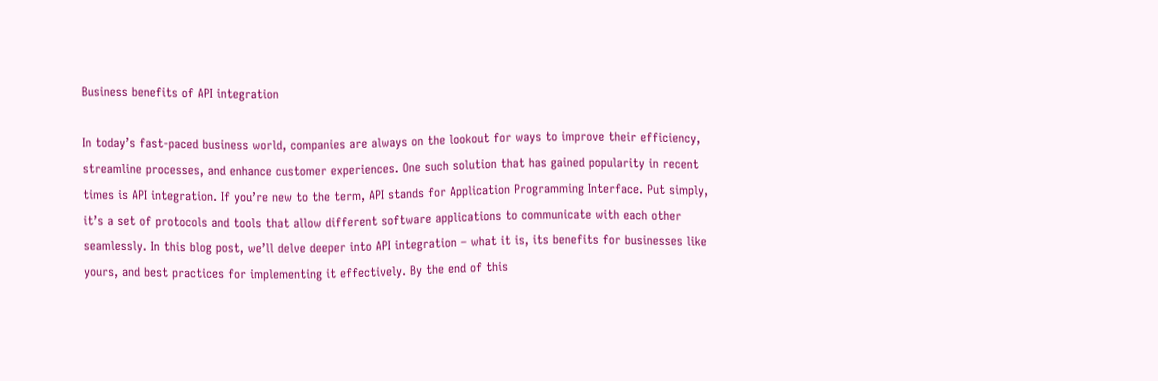Business benefits of API integration

In today’s fast-paced business world, companies are always on the lookout for ways to improve their efficiency, streamline processes, and enhance customer experiences. One such solution that has gained popularity in recent times is API integration. If you’re new to the term, API stands for Application Programming Interface. Put simply, it’s a set of protocols and tools that allow different software applications to communicate with each other seamlessly. In this blog post, we’ll delve deeper into API integration – what it is, its benefits for businesses like yours, and best practices for implementing it effectively. By the end of this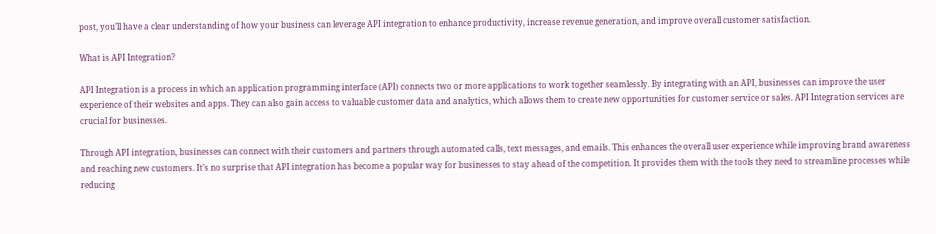post, you’ll have a clear understanding of how your business can leverage API integration to enhance productivity, increase revenue generation, and improve overall customer satisfaction.

What is API Integration?

API Integration is a process in which an application programming interface (API) connects two or more applications to work together seamlessly. By integrating with an API, businesses can improve the user experience of their websites and apps. They can also gain access to valuable customer data and analytics, which allows them to create new opportunities for customer service or sales. API Integration services are crucial for businesses.

Through API integration, businesses can connect with their customers and partners through automated calls, text messages, and emails. This enhances the overall user experience while improving brand awareness and reaching new customers. It’s no surprise that API integration has become a popular way for businesses to stay ahead of the competition. It provides them with the tools they need to streamline processes while reducing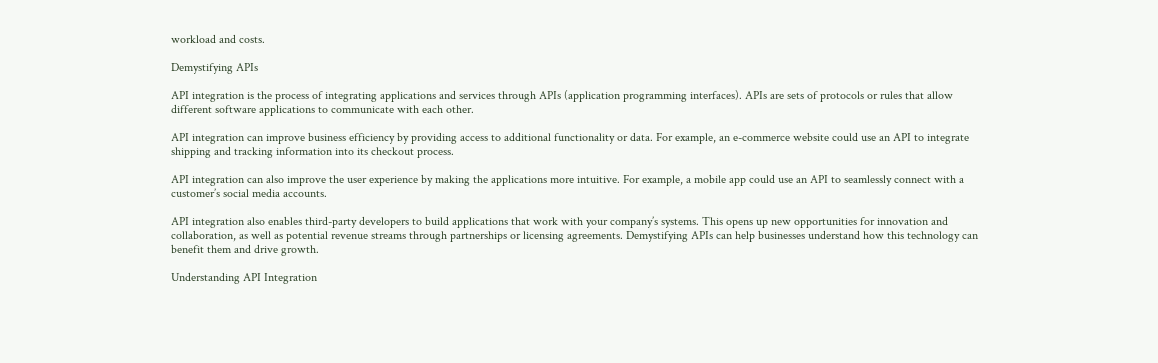workload and costs.

Demystifying APIs

API integration is the process of integrating applications and services through APIs (application programming interfaces). APIs are sets of protocols or rules that allow different software applications to communicate with each other.

API integration can improve business efficiency by providing access to additional functionality or data. For example, an e-commerce website could use an API to integrate shipping and tracking information into its checkout process.

API integration can also improve the user experience by making the applications more intuitive. For example, a mobile app could use an API to seamlessly connect with a customer’s social media accounts.

API integration also enables third-party developers to build applications that work with your company’s systems. This opens up new opportunities for innovation and collaboration, as well as potential revenue streams through partnerships or licensing agreements. Demystifying APIs can help businesses understand how this technology can benefit them and drive growth.

Understanding API Integration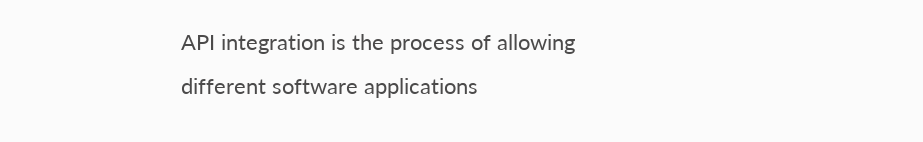API integration is the process of allowing different software applications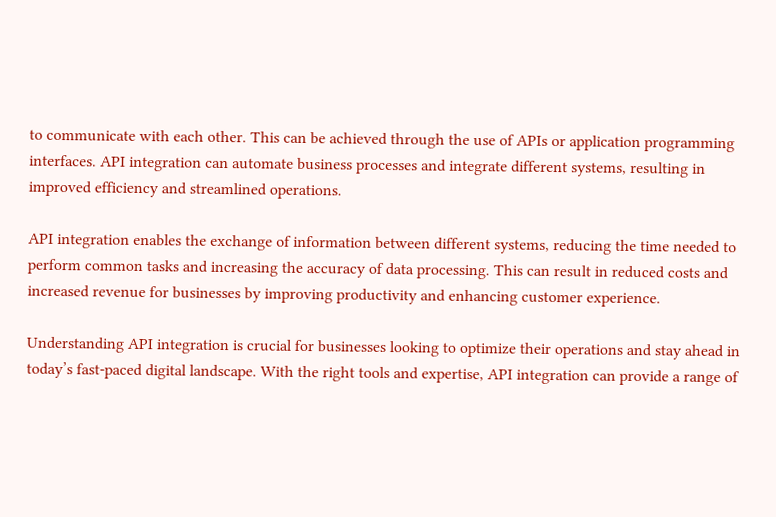to communicate with each other. This can be achieved through the use of APIs or application programming interfaces. API integration can automate business processes and integrate different systems, resulting in improved efficiency and streamlined operations.

API integration enables the exchange of information between different systems, reducing the time needed to perform common tasks and increasing the accuracy of data processing. This can result in reduced costs and increased revenue for businesses by improving productivity and enhancing customer experience.

Understanding API integration is crucial for businesses looking to optimize their operations and stay ahead in today’s fast-paced digital landscape. With the right tools and expertise, API integration can provide a range of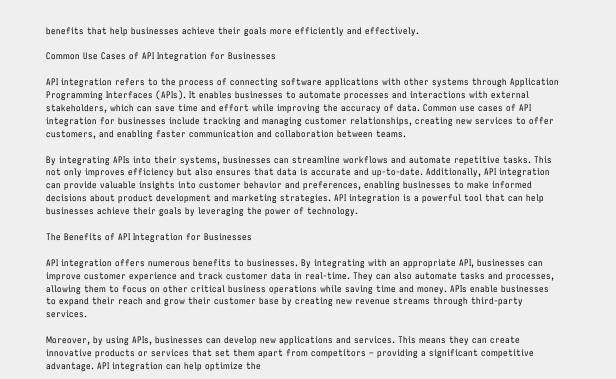benefits that help businesses achieve their goals more efficiently and effectively.

Common Use Cases of API Integration for Businesses

API integration refers to the process of connecting software applications with other systems through Application Programming Interfaces (APIs). It enables businesses to automate processes and interactions with external stakeholders, which can save time and effort while improving the accuracy of data. Common use cases of API integration for businesses include tracking and managing customer relationships, creating new services to offer customers, and enabling faster communication and collaboration between teams.

By integrating APIs into their systems, businesses can streamline workflows and automate repetitive tasks. This not only improves efficiency but also ensures that data is accurate and up-to-date. Additionally, API integration can provide valuable insights into customer behavior and preferences, enabling businesses to make informed decisions about product development and marketing strategies. API integration is a powerful tool that can help businesses achieve their goals by leveraging the power of technology.

The Benefits of API Integration for Businesses

API integration offers numerous benefits to businesses. By integrating with an appropriate API, businesses can improve customer experience and track customer data in real-time. They can also automate tasks and processes, allowing them to focus on other critical business operations while saving time and money. APIs enable businesses to expand their reach and grow their customer base by creating new revenue streams through third-party services.

Moreover, by using APIs, businesses can develop new applications and services. This means they can create innovative products or services that set them apart from competitors – providing a significant competitive advantage. API integration can help optimize the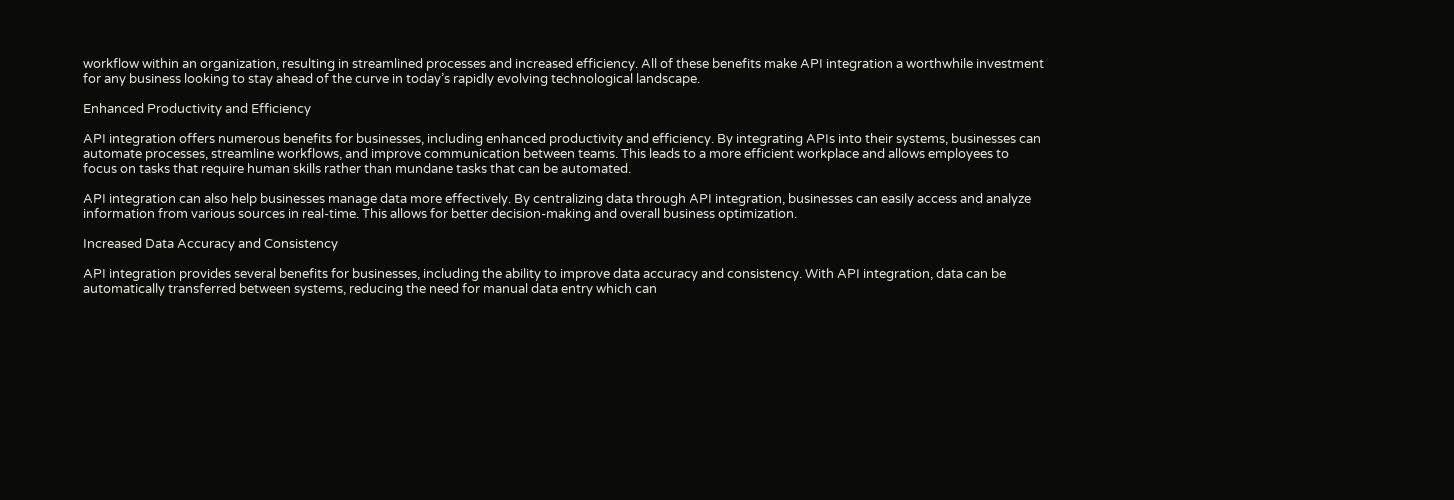workflow within an organization, resulting in streamlined processes and increased efficiency. All of these benefits make API integration a worthwhile investment for any business looking to stay ahead of the curve in today’s rapidly evolving technological landscape.

Enhanced Productivity and Efficiency

API integration offers numerous benefits for businesses, including enhanced productivity and efficiency. By integrating APIs into their systems, businesses can automate processes, streamline workflows, and improve communication between teams. This leads to a more efficient workplace and allows employees to focus on tasks that require human skills rather than mundane tasks that can be automated.

API integration can also help businesses manage data more effectively. By centralizing data through API integration, businesses can easily access and analyze information from various sources in real-time. This allows for better decision-making and overall business optimization.

Increased Data Accuracy and Consistency

API integration provides several benefits for businesses, including the ability to improve data accuracy and consistency. With API integration, data can be automatically transferred between systems, reducing the need for manual data entry which can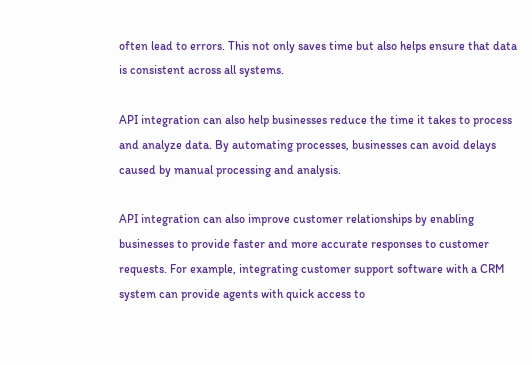often lead to errors. This not only saves time but also helps ensure that data is consistent across all systems.

API integration can also help businesses reduce the time it takes to process and analyze data. By automating processes, businesses can avoid delays caused by manual processing and analysis.

API integration can also improve customer relationships by enabling businesses to provide faster and more accurate responses to customer requests. For example, integrating customer support software with a CRM system can provide agents with quick access to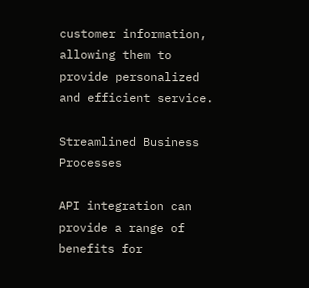customer information, allowing them to provide personalized and efficient service.

Streamlined Business Processes

API integration can provide a range of benefits for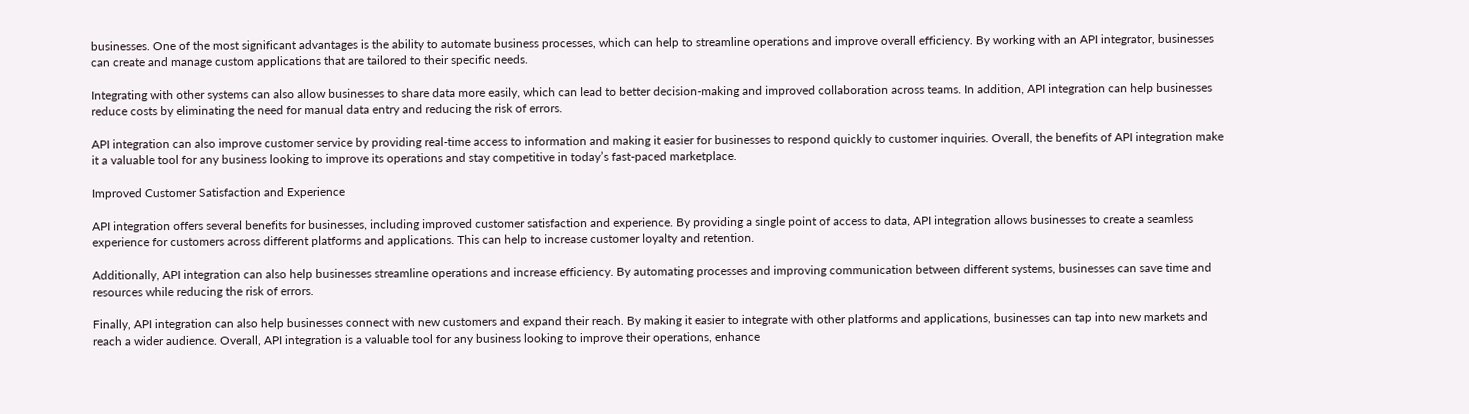businesses. One of the most significant advantages is the ability to automate business processes, which can help to streamline operations and improve overall efficiency. By working with an API integrator, businesses can create and manage custom applications that are tailored to their specific needs.

Integrating with other systems can also allow businesses to share data more easily, which can lead to better decision-making and improved collaboration across teams. In addition, API integration can help businesses reduce costs by eliminating the need for manual data entry and reducing the risk of errors.

API integration can also improve customer service by providing real-time access to information and making it easier for businesses to respond quickly to customer inquiries. Overall, the benefits of API integration make it a valuable tool for any business looking to improve its operations and stay competitive in today’s fast-paced marketplace.

Improved Customer Satisfaction and Experience

API integration offers several benefits for businesses, including improved customer satisfaction and experience. By providing a single point of access to data, API integration allows businesses to create a seamless experience for customers across different platforms and applications. This can help to increase customer loyalty and retention.

Additionally, API integration can also help businesses streamline operations and increase efficiency. By automating processes and improving communication between different systems, businesses can save time and resources while reducing the risk of errors.

Finally, API integration can also help businesses connect with new customers and expand their reach. By making it easier to integrate with other platforms and applications, businesses can tap into new markets and reach a wider audience. Overall, API integration is a valuable tool for any business looking to improve their operations, enhance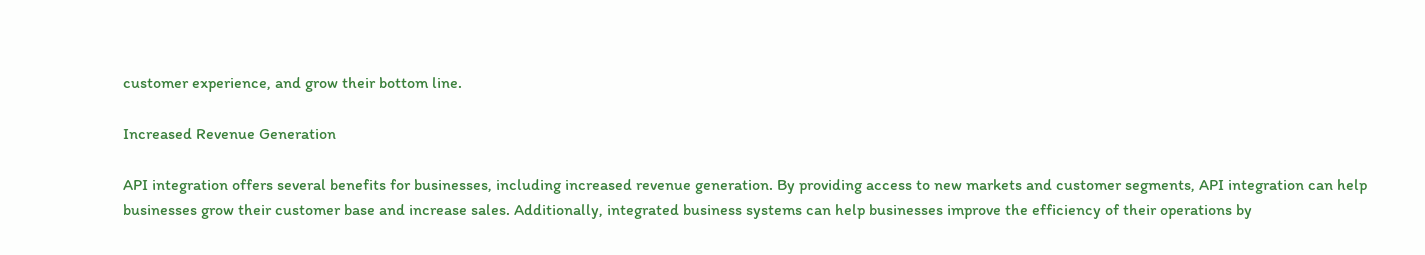customer experience, and grow their bottom line.

Increased Revenue Generation

API integration offers several benefits for businesses, including increased revenue generation. By providing access to new markets and customer segments, API integration can help businesses grow their customer base and increase sales. Additionally, integrated business systems can help businesses improve the efficiency of their operations by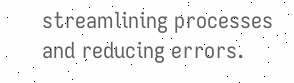streamlining processes and reducing errors.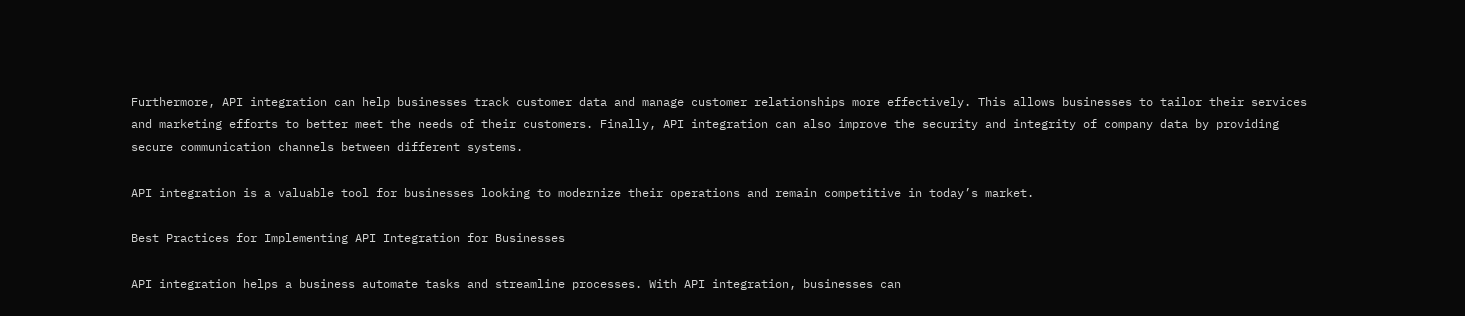Furthermore, API integration can help businesses track customer data and manage customer relationships more effectively. This allows businesses to tailor their services and marketing efforts to better meet the needs of their customers. Finally, API integration can also improve the security and integrity of company data by providing secure communication channels between different systems.

API integration is a valuable tool for businesses looking to modernize their operations and remain competitive in today’s market.

Best Practices for Implementing API Integration for Businesses

API integration helps a business automate tasks and streamline processes. With API integration, businesses can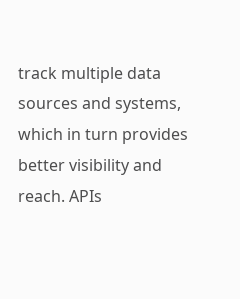track multiple data sources and systems, which in turn provides better visibility and reach. APIs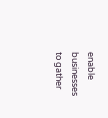enable businesses to gather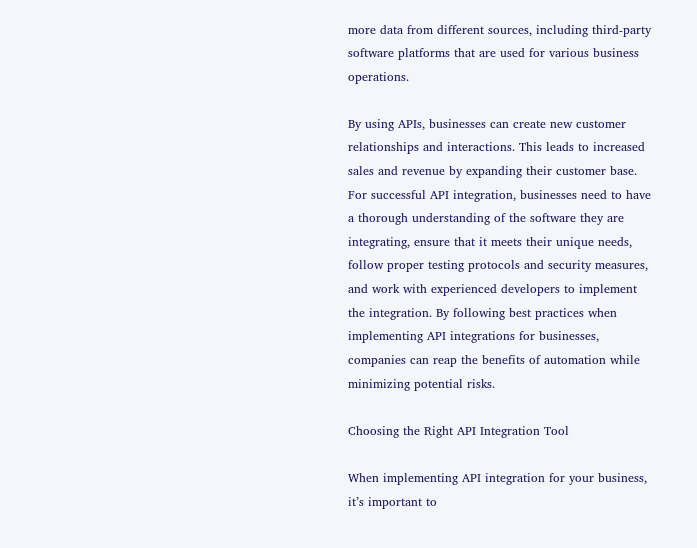more data from different sources, including third-party software platforms that are used for various business operations.

By using APIs, businesses can create new customer relationships and interactions. This leads to increased sales and revenue by expanding their customer base. For successful API integration, businesses need to have a thorough understanding of the software they are integrating, ensure that it meets their unique needs, follow proper testing protocols and security measures, and work with experienced developers to implement the integration. By following best practices when implementing API integrations for businesses, companies can reap the benefits of automation while minimizing potential risks.

Choosing the Right API Integration Tool

When implementing API integration for your business, it’s important to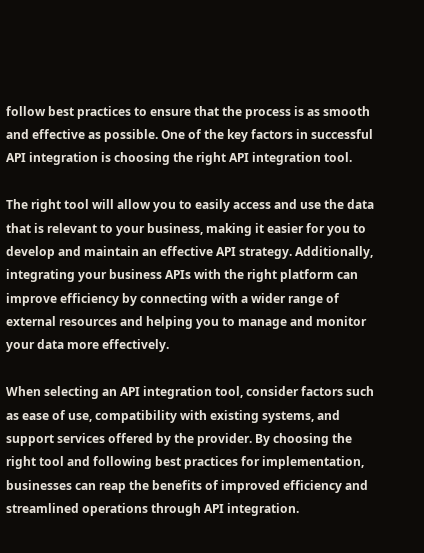follow best practices to ensure that the process is as smooth and effective as possible. One of the key factors in successful API integration is choosing the right API integration tool.

The right tool will allow you to easily access and use the data that is relevant to your business, making it easier for you to develop and maintain an effective API strategy. Additionally, integrating your business APIs with the right platform can improve efficiency by connecting with a wider range of external resources and helping you to manage and monitor your data more effectively.

When selecting an API integration tool, consider factors such as ease of use, compatibility with existing systems, and support services offered by the provider. By choosing the right tool and following best practices for implementation, businesses can reap the benefits of improved efficiency and streamlined operations through API integration.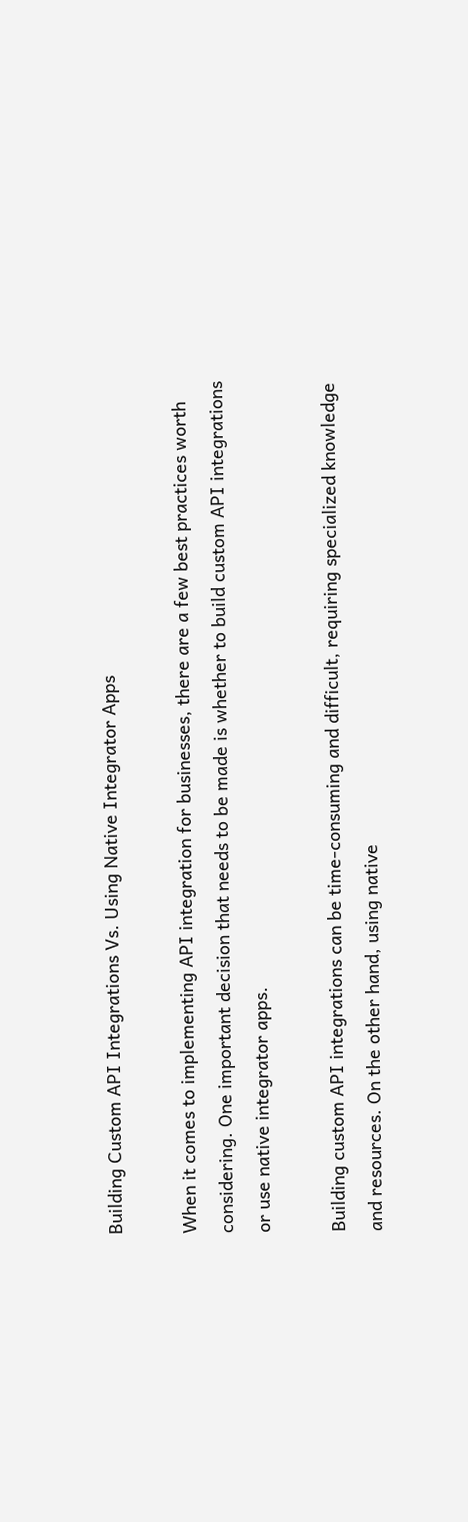Building Custom API Integrations Vs. Using Native Integrator Apps

When it comes to implementing API integration for businesses, there are a few best practices worth considering. One important decision that needs to be made is whether to build custom API integrations or use native integrator apps.

Building custom API integrations can be time-consuming and difficult, requiring specialized knowledge and resources. On the other hand, using native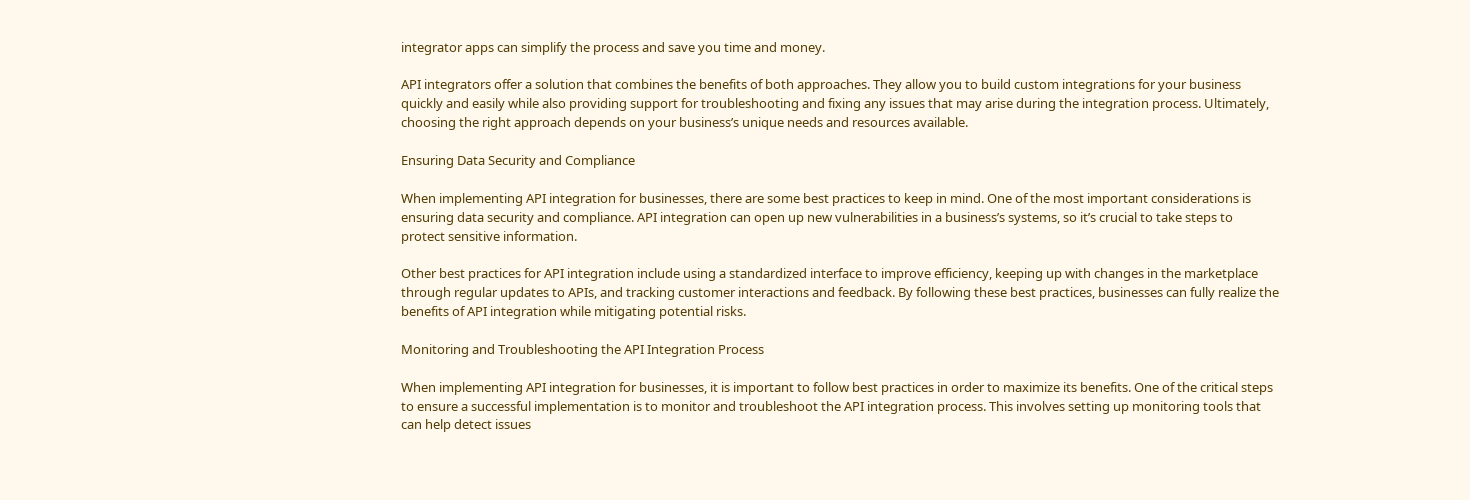integrator apps can simplify the process and save you time and money.

API integrators offer a solution that combines the benefits of both approaches. They allow you to build custom integrations for your business quickly and easily while also providing support for troubleshooting and fixing any issues that may arise during the integration process. Ultimately, choosing the right approach depends on your business’s unique needs and resources available.

Ensuring Data Security and Compliance

When implementing API integration for businesses, there are some best practices to keep in mind. One of the most important considerations is ensuring data security and compliance. API integration can open up new vulnerabilities in a business’s systems, so it’s crucial to take steps to protect sensitive information.

Other best practices for API integration include using a standardized interface to improve efficiency, keeping up with changes in the marketplace through regular updates to APIs, and tracking customer interactions and feedback. By following these best practices, businesses can fully realize the benefits of API integration while mitigating potential risks.

Monitoring and Troubleshooting the API Integration Process

When implementing API integration for businesses, it is important to follow best practices in order to maximize its benefits. One of the critical steps to ensure a successful implementation is to monitor and troubleshoot the API integration process. This involves setting up monitoring tools that can help detect issues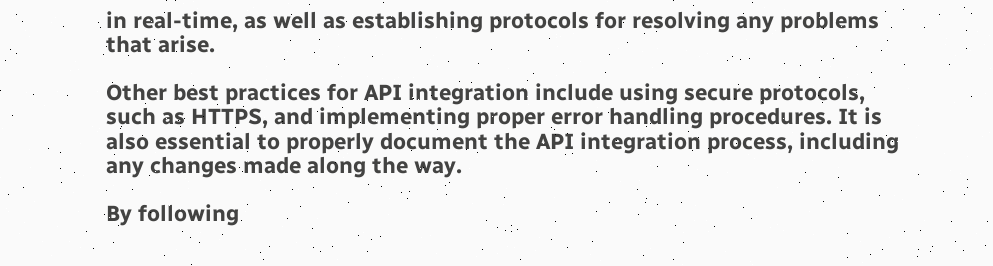in real-time, as well as establishing protocols for resolving any problems that arise.

Other best practices for API integration include using secure protocols, such as HTTPS, and implementing proper error handling procedures. It is also essential to properly document the API integration process, including any changes made along the way.

By following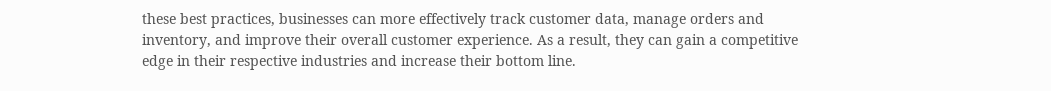these best practices, businesses can more effectively track customer data, manage orders and inventory, and improve their overall customer experience. As a result, they can gain a competitive edge in their respective industries and increase their bottom line.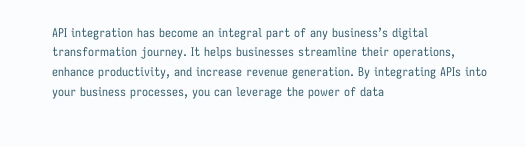API integration has become an integral part of any business’s digital transformation journey. It helps businesses streamline their operations, enhance productivity, and increase revenue generation. By integrating APIs into your business processes, you can leverage the power of data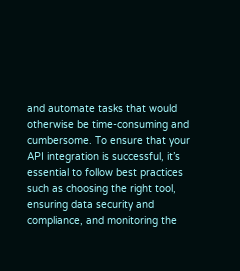and automate tasks that would otherwise be time-consuming and cumbersome. To ensure that your API integration is successful, it’s essential to follow best practices such as choosing the right tool, ensuring data security and compliance, and monitoring the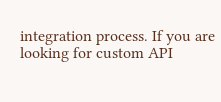integration process. If you are looking for custom API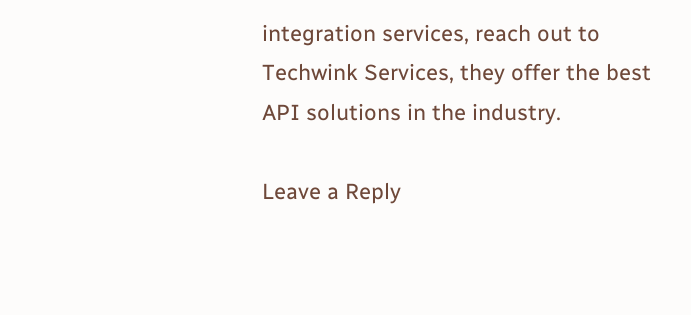integration services, reach out to Techwink Services, they offer the best API solutions in the industry.

Leave a Reply